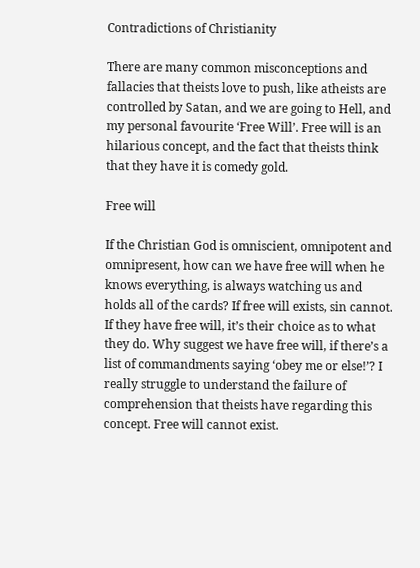Contradictions of Christianity

There are many common misconceptions and fallacies that theists love to push, like atheists are controlled by Satan, and we are going to Hell, and my personal favourite ‘Free Will’. Free will is an hilarious concept, and the fact that theists think that they have it is comedy gold.

Free will

If the Christian God is omniscient, omnipotent and omnipresent, how can we have free will when he knows everything, is always watching us and holds all of the cards? If free will exists, sin cannot. If they have free will, it’s their choice as to what they do. Why suggest we have free will, if there’s a list of commandments saying ‘obey me or else!’? I really struggle to understand the failure of comprehension that theists have regarding this concept. Free will cannot exist.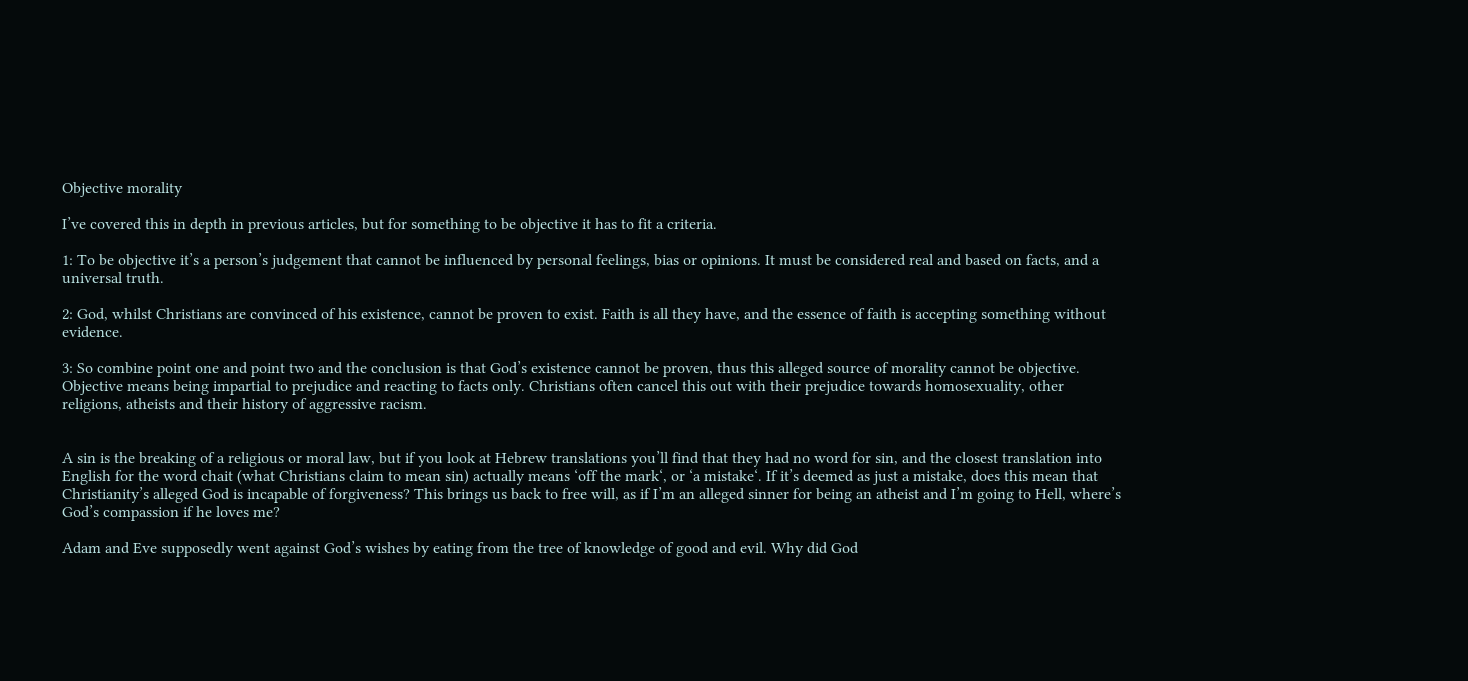Objective morality

I’ve covered this in depth in previous articles, but for something to be objective it has to fit a criteria.

1: To be objective it’s a person’s judgement that cannot be influenced by personal feelings, bias or opinions. It must be considered real and based on facts, and a universal truth.

2: God, whilst Christians are convinced of his existence, cannot be proven to exist. Faith is all they have, and the essence of faith is accepting something without evidence.

3: So combine point one and point two and the conclusion is that God’s existence cannot be proven, thus this alleged source of morality cannot be objective. Objective means being impartial to prejudice and reacting to facts only. Christians often cancel this out with their prejudice towards homosexuality, other religions, atheists and their history of aggressive racism.


A sin is the breaking of a religious or moral law, but if you look at Hebrew translations you’ll find that they had no word for sin, and the closest translation into English for the word chait (what Christians claim to mean sin) actually means ‘off the mark‘, or ‘a mistake‘. If it’s deemed as just a mistake, does this mean that Christianity’s alleged God is incapable of forgiveness? This brings us back to free will, as if I’m an alleged sinner for being an atheist and I’m going to Hell, where’s God’s compassion if he loves me?

Adam and Eve supposedly went against God’s wishes by eating from the tree of knowledge of good and evil. Why did God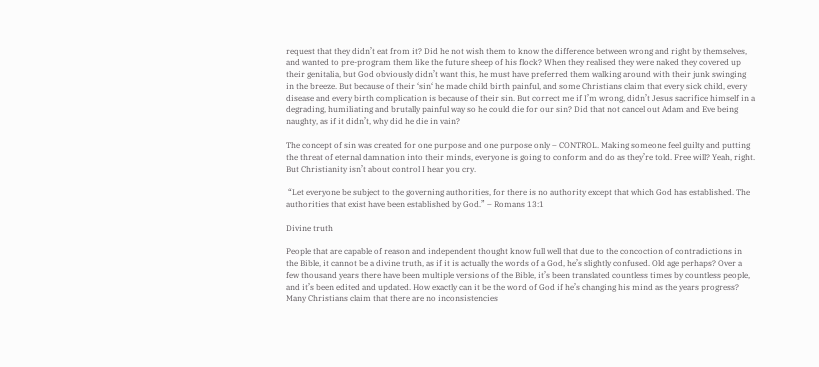request that they didn’t eat from it? Did he not wish them to know the difference between wrong and right by themselves, and wanted to pre-program them like the future sheep of his flock? When they realised they were naked they covered up their genitalia, but God obviously didn’t want this, he must have preferred them walking around with their junk swinging in the breeze. But because of their ‘sin‘ he made child birth painful, and some Christians claim that every sick child, every disease and every birth complication is because of their sin. But correct me if I’m wrong, didn’t Jesus sacrifice himself in a degrading, humiliating and brutally painful way so he could die for our sin? Did that not cancel out Adam and Eve being naughty, as if it didn’t, why did he die in vain?

The concept of sin was created for one purpose and one purpose only – CONTROL. Making someone feel guilty and putting the threat of eternal damnation into their minds, everyone is going to conform and do as they’re told. Free will? Yeah, right. But Christianity isn’t about control I hear you cry.

 “Let everyone be subject to the governing authorities, for there is no authority except that which God has established. The authorities that exist have been established by God.” – Romans 13:1

Divine truth

People that are capable of reason and independent thought know full well that due to the concoction of contradictions in the Bible, it cannot be a divine truth, as if it is actually the words of a God, he’s slightly confused. Old age perhaps? Over a few thousand years there have been multiple versions of the Bible, it’s been translated countless times by countless people, and it’s been edited and updated. How exactly can it be the word of God if he’s changing his mind as the years progress? Many Christians claim that there are no inconsistencies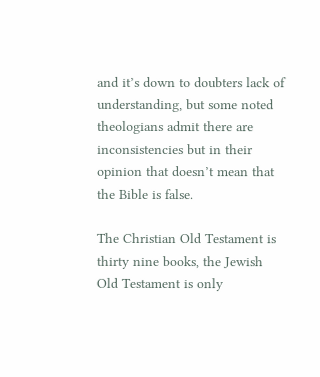and it’s down to doubters lack of understanding, but some noted theologians admit there are inconsistencies but in their opinion that doesn’t mean that the Bible is false.

The Christian Old Testament is thirty nine books, the Jewish Old Testament is only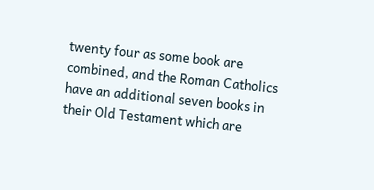twenty four as some book are combined, and the Roman Catholics have an additional seven books in their Old Testament which are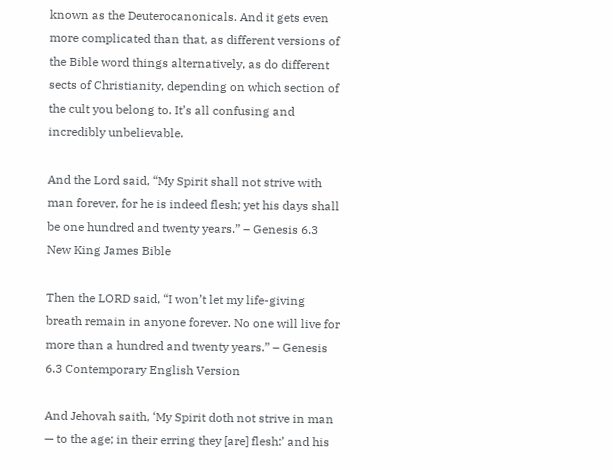known as the Deuterocanonicals. And it gets even more complicated than that, as different versions of the Bible word things alternatively, as do different sects of Christianity, depending on which section of the cult you belong to. It’s all confusing and incredibly unbelievable.

And the Lord said, “My Spirit shall not strive with man forever, for he is indeed flesh; yet his days shall be one hundred and twenty years.” – Genesis 6.3 New King James Bible

Then the LORD said, “I won’t let my life-giving breath remain in anyone forever. No one will live for more than a hundred and twenty years.” – Genesis 6.3 Contemporary English Version

And Jehovah saith, ‘My Spirit doth not strive in man — to the age; in their erring they [are] flesh:’ and his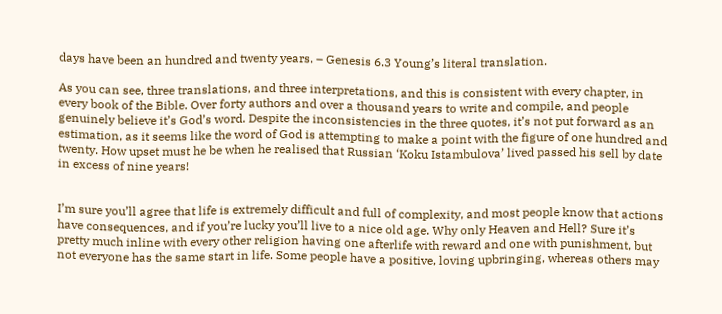days have been an hundred and twenty years. – Genesis 6.3 Young’s literal translation.

As you can see, three translations, and three interpretations, and this is consistent with every chapter, in every book of the Bible. Over forty authors and over a thousand years to write and compile, and people genuinely believe it’s God’s word. Despite the inconsistencies in the three quotes, it’s not put forward as an estimation, as it seems like the word of God is attempting to make a point with the figure of one hundred and twenty. How upset must he be when he realised that Russian ‘Koku Istambulova’ lived passed his sell by date in excess of nine years!


I’m sure you’ll agree that life is extremely difficult and full of complexity, and most people know that actions have consequences, and if you’re lucky you’ll live to a nice old age. Why only Heaven and Hell? Sure it’s pretty much inline with every other religion having one afterlife with reward and one with punishment, but not everyone has the same start in life. Some people have a positive, loving upbringing, whereas others may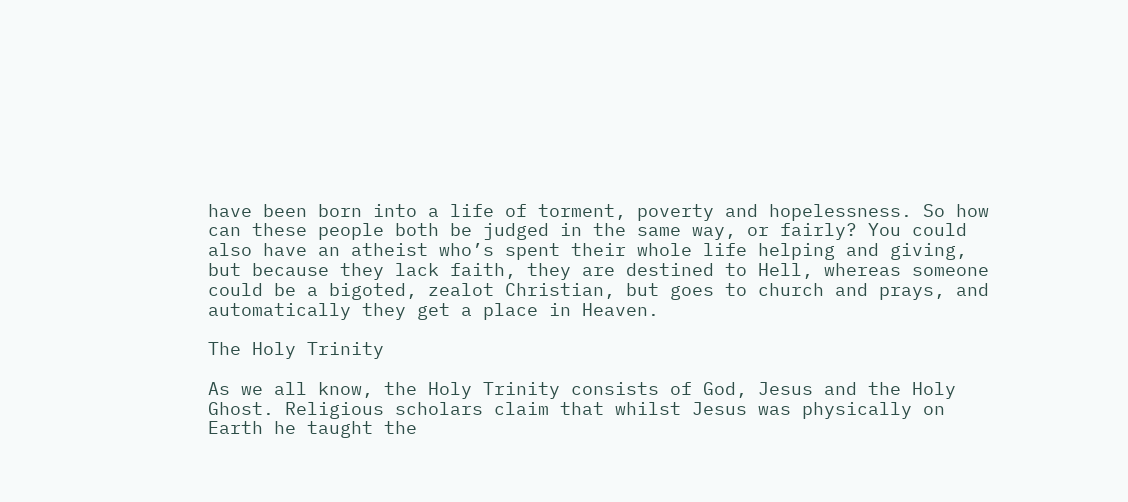have been born into a life of torment, poverty and hopelessness. So how can these people both be judged in the same way, or fairly? You could also have an atheist who’s spent their whole life helping and giving, but because they lack faith, they are destined to Hell, whereas someone could be a bigoted, zealot Christian, but goes to church and prays, and automatically they get a place in Heaven.

The Holy Trinity

As we all know, the Holy Trinity consists of God, Jesus and the Holy Ghost. Religious scholars claim that whilst Jesus was physically on Earth he taught the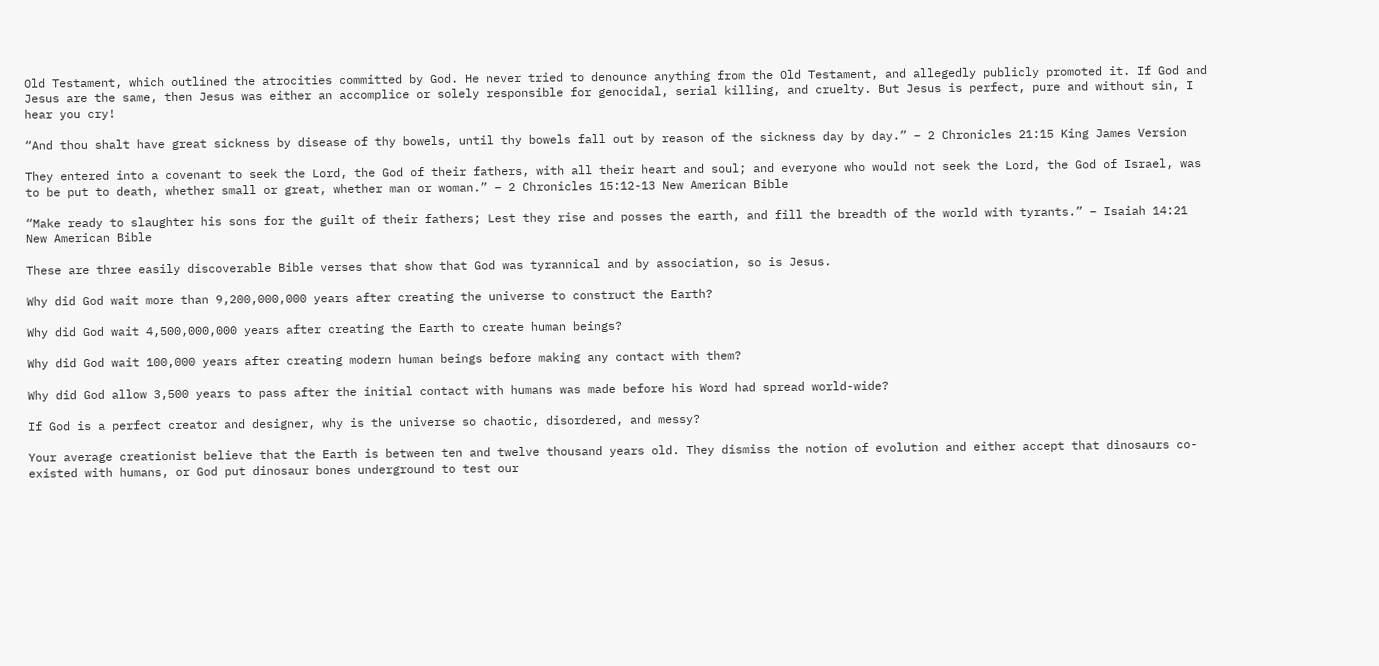Old Testament, which outlined the atrocities committed by God. He never tried to denounce anything from the Old Testament, and allegedly publicly promoted it. If God and Jesus are the same, then Jesus was either an accomplice or solely responsible for genocidal, serial killing, and cruelty. But Jesus is perfect, pure and without sin, I hear you cry!

“And thou shalt have great sickness by disease of thy bowels, until thy bowels fall out by reason of the sickness day by day.” – 2 Chronicles 21:15 King James Version

They entered into a covenant to seek the Lord, the God of their fathers, with all their heart and soul; and everyone who would not seek the Lord, the God of Israel, was to be put to death, whether small or great, whether man or woman.” – 2 Chronicles 15:12-13 New American Bible

“Make ready to slaughter his sons for the guilt of their fathers; Lest they rise and posses the earth, and fill the breadth of the world with tyrants.” – Isaiah 14:21 New American Bible

These are three easily discoverable Bible verses that show that God was tyrannical and by association, so is Jesus.

Why did God wait more than 9,200,000,000 years after creating the universe to construct the Earth?

Why did God wait 4,500,000,000 years after creating the Earth to create human beings?

Why did God wait 100,000 years after creating modern human beings before making any contact with them?

Why did God allow 3,500 years to pass after the initial contact with humans was made before his Word had spread world-wide?

If God is a perfect creator and designer, why is the universe so chaotic, disordered, and messy?

Your average creationist believe that the Earth is between ten and twelve thousand years old. They dismiss the notion of evolution and either accept that dinosaurs co-existed with humans, or God put dinosaur bones underground to test our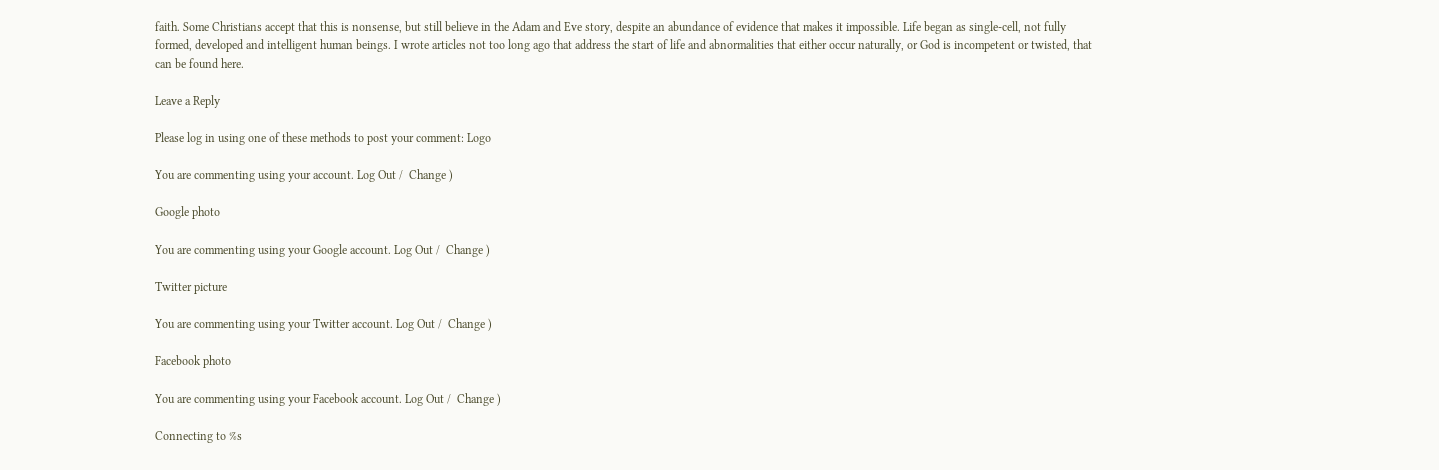faith. Some Christians accept that this is nonsense, but still believe in the Adam and Eve story, despite an abundance of evidence that makes it impossible. Life began as single-cell, not fully formed, developed and intelligent human beings. I wrote articles not too long ago that address the start of life and abnormalities that either occur naturally, or God is incompetent or twisted, that can be found here.

Leave a Reply

Please log in using one of these methods to post your comment: Logo

You are commenting using your account. Log Out /  Change )

Google photo

You are commenting using your Google account. Log Out /  Change )

Twitter picture

You are commenting using your Twitter account. Log Out /  Change )

Facebook photo

You are commenting using your Facebook account. Log Out /  Change )

Connecting to %s